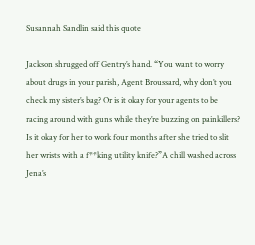Susannah Sandlin said this quote

Jackson shrugged off Gentry’s hand. “You want to worry about drugs in your parish, Agent Broussard, why don’t you check my sister’s bag? Or is it okay for your agents to be racing around with guns while they’re buzzing on painkillers? Is it okay for her to work four months after she tried to slit her wrists with a f**king utility knife?”A chill washed across Jena’s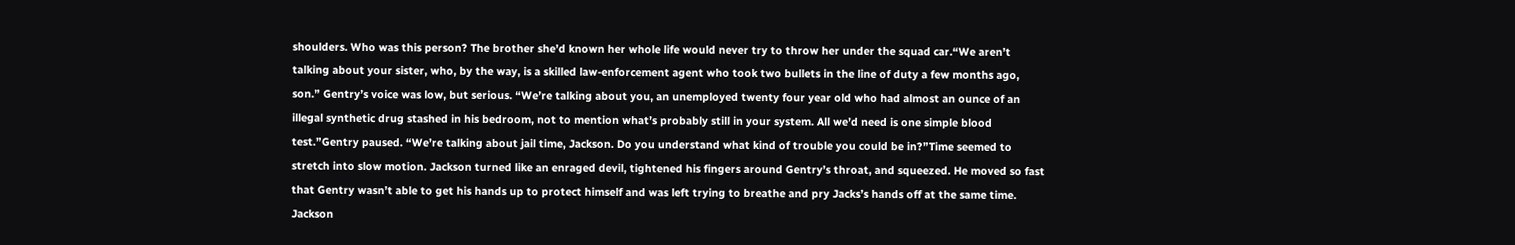shoulders. Who was this person? The brother she’d known her whole life would never try to throw her under the squad car.“We aren’t talking about your sister, who, by the way, is a skilled law-enforcement agent who took two bullets in the line of duty a few months ago, son.” Gentry’s voice was low, but serious. “We’re talking about you, an unemployed twenty four year old who had almost an ounce of an illegal synthetic drug stashed in his bedroom, not to mention what’s probably still in your system. All we’d need is one simple blood test.”Gentry paused. “We’re talking about jail time, Jackson. Do you understand what kind of trouble you could be in?”Time seemed to stretch into slow motion. Jackson turned like an enraged devil, tightened his fingers around Gentry’s throat, and squeezed. He moved so fast that Gentry wasn’t able to get his hands up to protect himself and was left trying to breathe and pry Jacks’s hands off at the same time. Jackson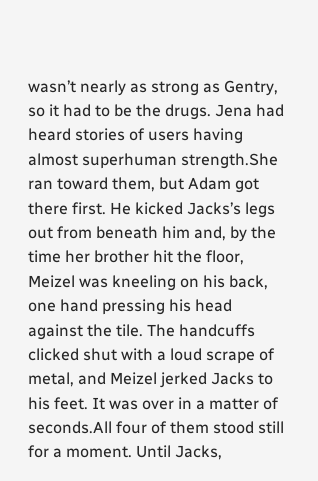wasn’t nearly as strong as Gentry, so it had to be the drugs. Jena had heard stories of users having almost superhuman strength.She ran toward them, but Adam got there first. He kicked Jacks’s legs out from beneath him and, by the time her brother hit the floor, Meizel was kneeling on his back, one hand pressing his head against the tile. The handcuffs clicked shut with a loud scrape of metal, and Meizel jerked Jacks to his feet. It was over in a matter of seconds.All four of them stood still for a moment. Until Jacks,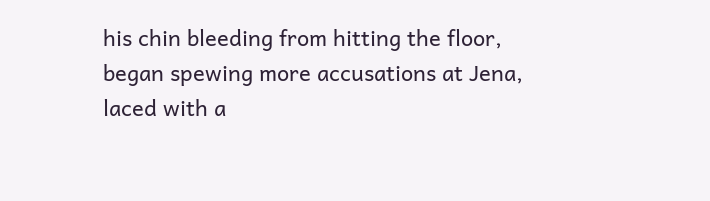his chin bleeding from hitting the floor, began spewing more accusations at Jena, laced with a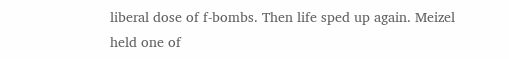liberal dose of f-bombs. Then life sped up again. Meizel held one of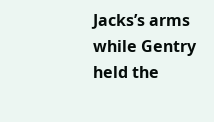Jacks’s arms while Gentry held the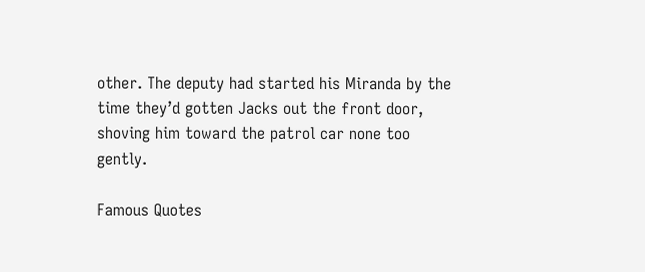other. The deputy had started his Miranda by the time they’d gotten Jacks out the front door, shoving him toward the patrol car none too gently.

Famous Quotes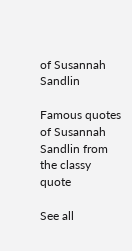of Susannah Sandlin

Famous quotes of Susannah Sandlin from the classy quote

See all